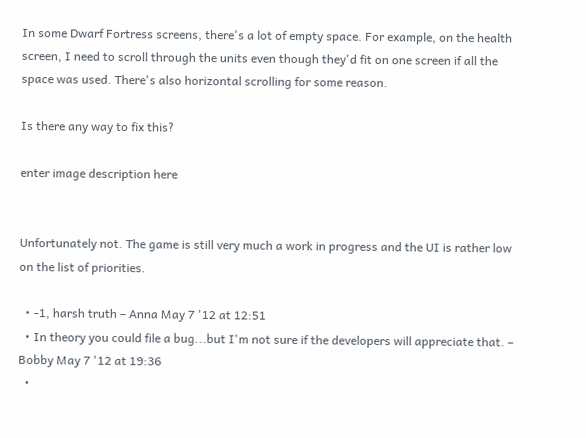In some Dwarf Fortress screens, there's a lot of empty space. For example, on the health screen, I need to scroll through the units even though they'd fit on one screen if all the space was used. There's also horizontal scrolling for some reason.

Is there any way to fix this?

enter image description here


Unfortunately not. The game is still very much a work in progress and the UI is rather low on the list of priorities.

  • -1, harsh truth – Anna May 7 '12 at 12:51
  • In theory you could file a bug...but I'm not sure if the developers will appreciate that. – Bobby May 7 '12 at 19:36
  •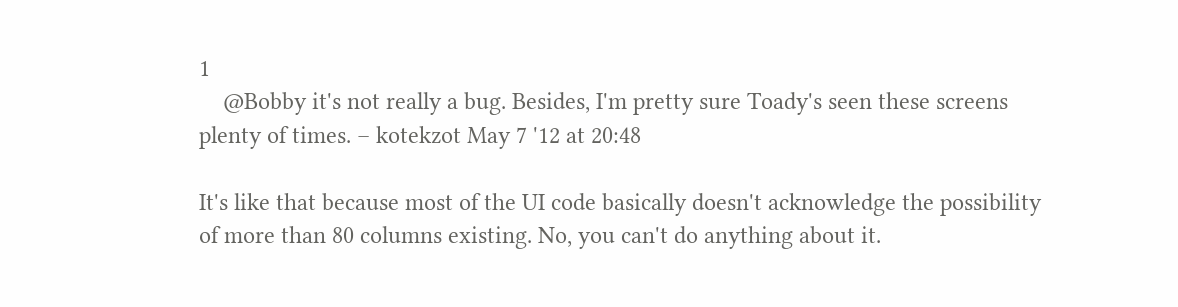1
    @Bobby it's not really a bug. Besides, I'm pretty sure Toady's seen these screens plenty of times. – kotekzot May 7 '12 at 20:48

It's like that because most of the UI code basically doesn't acknowledge the possibility of more than 80 columns existing. No, you can't do anything about it.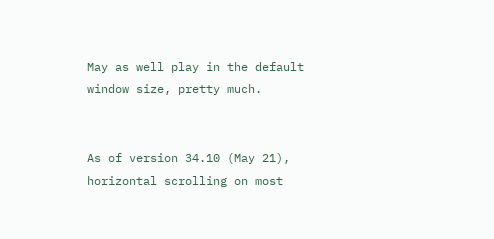May as well play in the default window size, pretty much.


As of version 34.10 (May 21), horizontal scrolling on most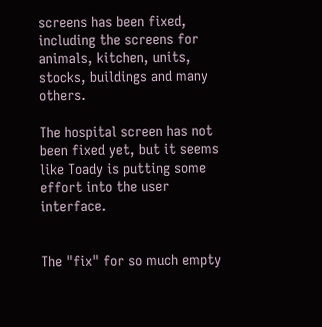screens has been fixed, including the screens for animals, kitchen, units, stocks, buildings and many others.

The hospital screen has not been fixed yet, but it seems like Toady is putting some effort into the user interface.


The "fix" for so much empty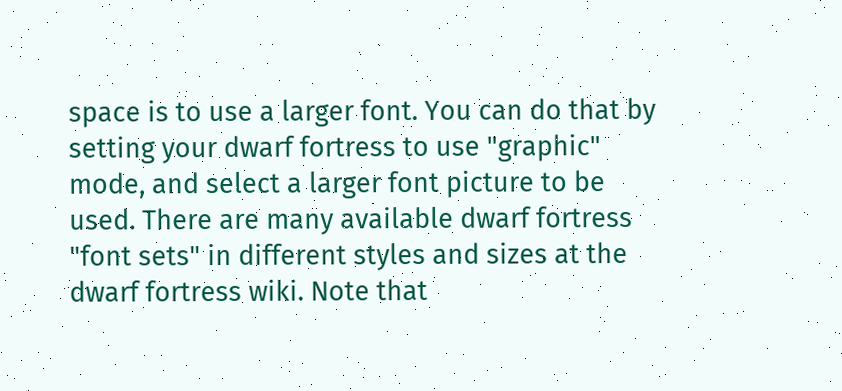space is to use a larger font. You can do that by setting your dwarf fortress to use "graphic" mode, and select a larger font picture to be used. There are many available dwarf fortress "font sets" in different styles and sizes at the dwarf fortress wiki. Note that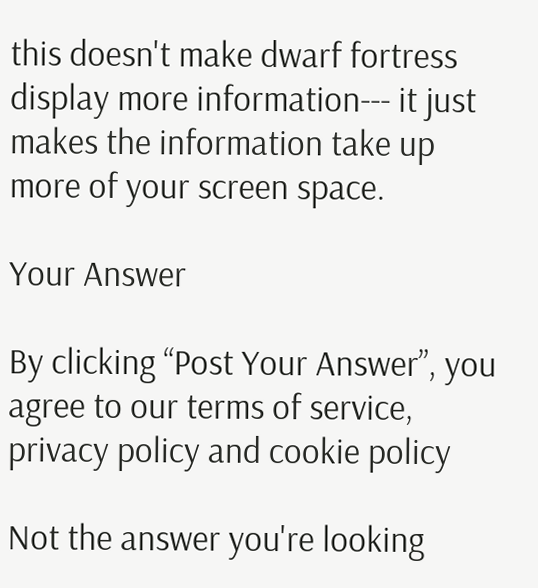this doesn't make dwarf fortress display more information--- it just makes the information take up more of your screen space.

Your Answer

By clicking “Post Your Answer”, you agree to our terms of service, privacy policy and cookie policy

Not the answer you're looking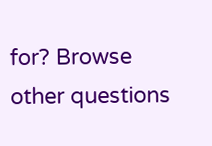for? Browse other questions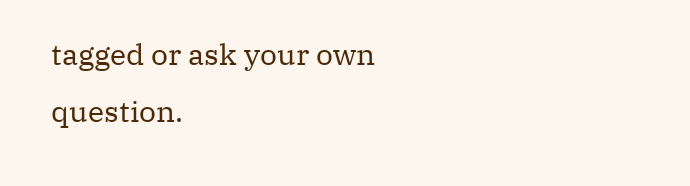tagged or ask your own question.